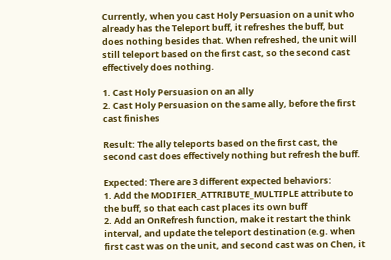Currently, when you cast Holy Persuasion on a unit who already has the Teleport buff, it refreshes the buff, but does nothing besides that. When refreshed, the unit will still teleport based on the first cast, so the second cast effectively does nothing.

1. Cast Holy Persuasion on an ally
2. Cast Holy Persuasion on the same ally, before the first cast finishes

Result: The ally teleports based on the first cast, the second cast does effectively nothing but refresh the buff.

Expected: There are 3 different expected behaviors:
1. Add the MODIFIER_ATTRIBUTE_MULTIPLE attribute to the buff, so that each cast places its own buff
2. Add an OnRefresh function, make it restart the think interval, and update the teleport destination (e.g. when first cast was on the unit, and second cast was on Chen, it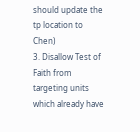should update the tp location to Chen)
3. Disallow Test of Faith from targeting units which already have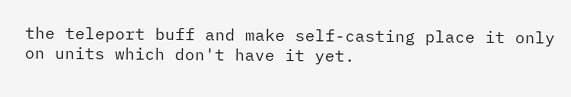the teleport buff and make self-casting place it only on units which don't have it yet.